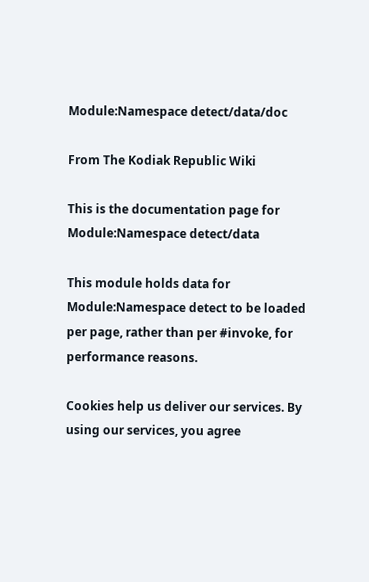Module:Namespace detect/data/doc

From The Kodiak Republic Wiki

This is the documentation page for Module:Namespace detect/data

This module holds data for Module:Namespace detect to be loaded per page, rather than per #invoke, for performance reasons.

Cookies help us deliver our services. By using our services, you agree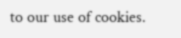to our use of cookies.